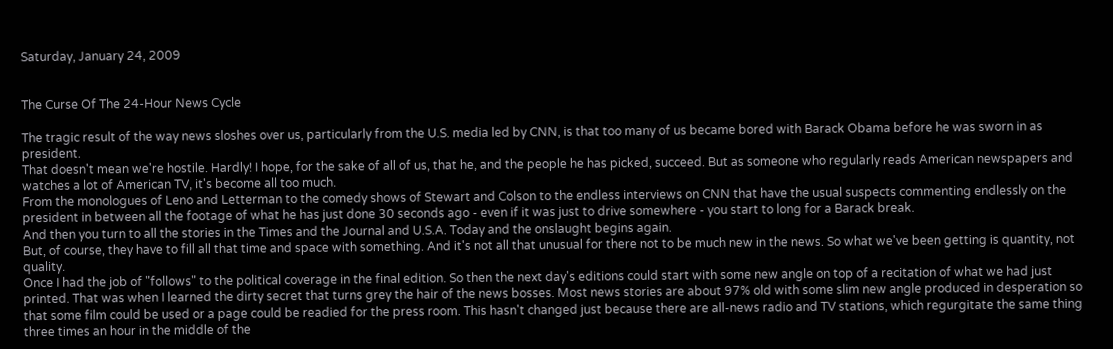Saturday, January 24, 2009


The Curse Of The 24-Hour News Cycle

The tragic result of the way news sloshes over us, particularly from the U.S. media led by CNN, is that too many of us became bored with Barack Obama before he was sworn in as president.
That doesn't mean we're hostile. Hardly! I hope, for the sake of all of us, that he, and the people he has picked, succeed. But as someone who regularly reads American newspapers and watches a lot of American TV, it's become all too much.
From the monologues of Leno and Letterman to the comedy shows of Stewart and Colson to the endless interviews on CNN that have the usual suspects commenting endlessly on the president in between all the footage of what he has just done 30 seconds ago - even if it was just to drive somewhere - you start to long for a Barack break.
And then you turn to all the stories in the Times and the Journal and U.S.A. Today and the onslaught begins again.
But, of course, they have to fill all that time and space with something. And it's not all that unusual for there not to be much new in the news. So what we've been getting is quantity, not quality.
Once I had the job of "follows" to the political coverage in the final edition. So then the next day's editions could start with some new angle on top of a recitation of what we had just printed. That was when I learned the dirty secret that turns grey the hair of the news bosses. Most news stories are about 97% old with some slim new angle produced in desperation so that some film could be used or a page could be readied for the press room. This hasn't changed just because there are all-news radio and TV stations, which regurgitate the same thing three times an hour in the middle of the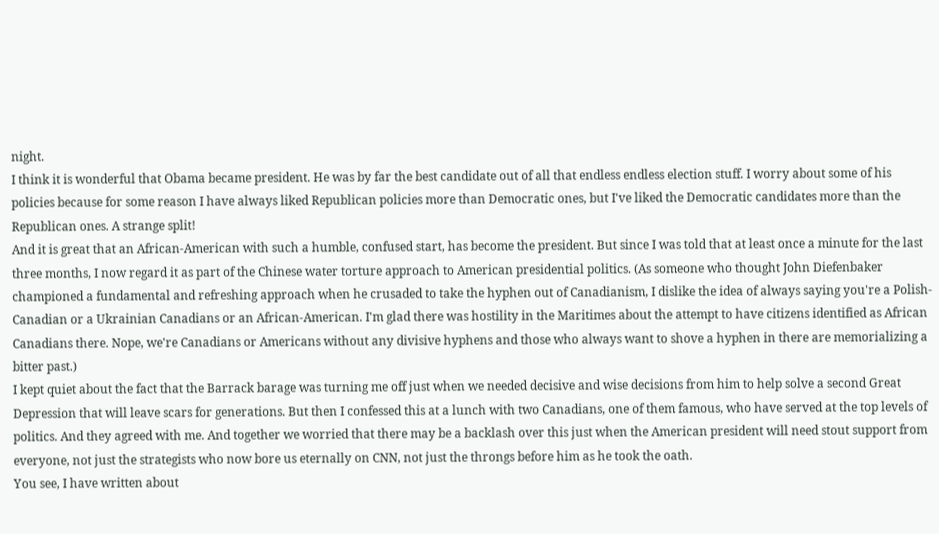night.
I think it is wonderful that Obama became president. He was by far the best candidate out of all that endless endless election stuff. I worry about some of his policies because for some reason I have always liked Republican policies more than Democratic ones, but I've liked the Democratic candidates more than the Republican ones. A strange split!
And it is great that an African-American with such a humble, confused start, has become the president. But since I was told that at least once a minute for the last three months, I now regard it as part of the Chinese water torture approach to American presidential politics. (As someone who thought John Diefenbaker championed a fundamental and refreshing approach when he crusaded to take the hyphen out of Canadianism, I dislike the idea of always saying you're a Polish-Canadian or a Ukrainian Canadians or an African-American. I'm glad there was hostility in the Maritimes about the attempt to have citizens identified as African Canadians there. Nope, we're Canadians or Americans without any divisive hyphens and those who always want to shove a hyphen in there are memorializing a bitter past.)
I kept quiet about the fact that the Barrack barage was turning me off just when we needed decisive and wise decisions from him to help solve a second Great Depression that will leave scars for generations. But then I confessed this at a lunch with two Canadians, one of them famous, who have served at the top levels of politics. And they agreed with me. And together we worried that there may be a backlash over this just when the American president will need stout support from everyone, not just the strategists who now bore us eternally on CNN, not just the throngs before him as he took the oath.
You see, I have written about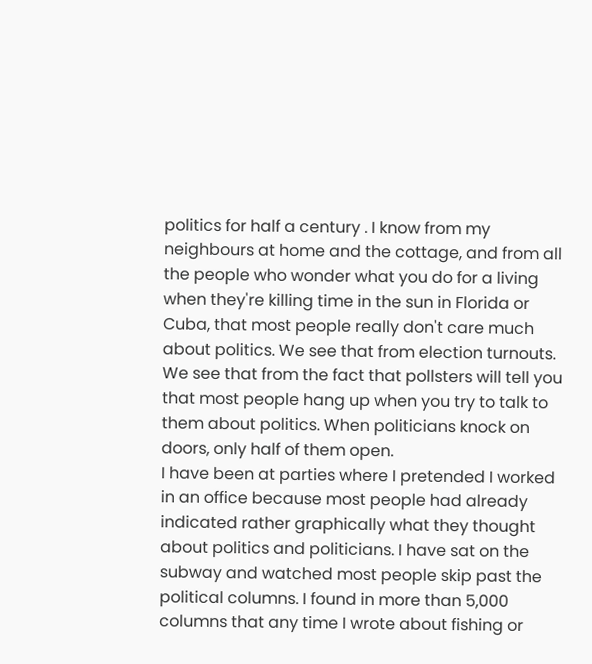politics for half a century . I know from my neighbours at home and the cottage, and from all the people who wonder what you do for a living when they're killing time in the sun in Florida or Cuba, that most people really don't care much about politics. We see that from election turnouts. We see that from the fact that pollsters will tell you that most people hang up when you try to talk to them about politics. When politicians knock on doors, only half of them open.
I have been at parties where I pretended I worked in an office because most people had already indicated rather graphically what they thought about politics and politicians. I have sat on the subway and watched most people skip past the political columns. I found in more than 5,000 columns that any time I wrote about fishing or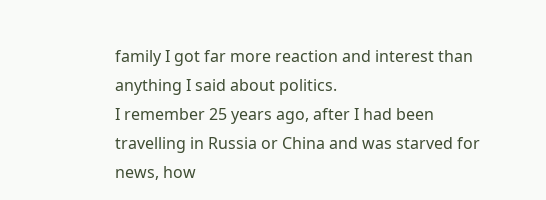family I got far more reaction and interest than anything I said about politics.
I remember 25 years ago, after I had been travelling in Russia or China and was starved for news, how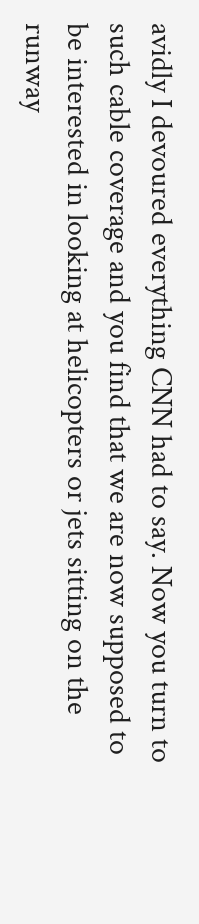avidly I devoured everything CNN had to say. Now you turn to such cable coverage and you find that we are now supposed to be interested in looking at helicopters or jets sitting on the runway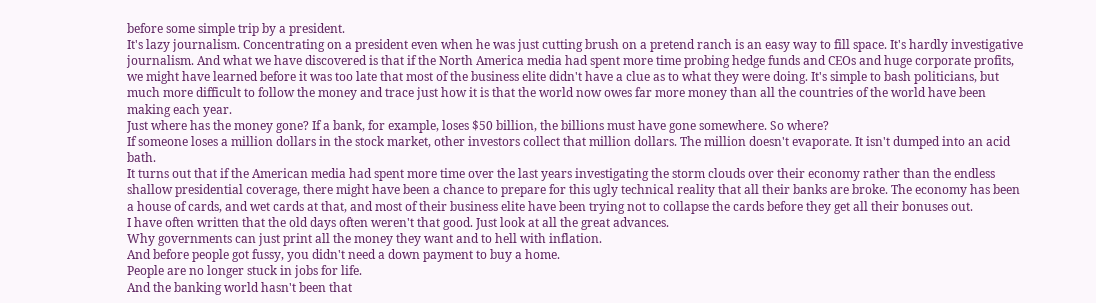before some simple trip by a president.
It's lazy journalism. Concentrating on a president even when he was just cutting brush on a pretend ranch is an easy way to fill space. It's hardly investigative journalism. And what we have discovered is that if the North America media had spent more time probing hedge funds and CEOs and huge corporate profits, we might have learned before it was too late that most of the business elite didn't have a clue as to what they were doing. It's simple to bash politicians, but much more difficult to follow the money and trace just how it is that the world now owes far more money than all the countries of the world have been making each year.
Just where has the money gone? If a bank, for example, loses $50 billion, the billions must have gone somewhere. So where?
If someone loses a million dollars in the stock market, other investors collect that million dollars. The million doesn't evaporate. It isn't dumped into an acid bath.
It turns out that if the American media had spent more time over the last years investigating the storm clouds over their economy rather than the endless shallow presidential coverage, there might have been a chance to prepare for this ugly technical reality that all their banks are broke. The economy has been a house of cards, and wet cards at that, and most of their business elite have been trying not to collapse the cards before they get all their bonuses out.
I have often written that the old days often weren't that good. Just look at all the great advances.
Why governments can just print all the money they want and to hell with inflation.
And before people got fussy, you didn't need a down payment to buy a home.
People are no longer stuck in jobs for life.
And the banking world hasn't been that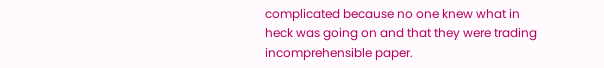complicated because no one knew what in heck was going on and that they were trading incomprehensible paper.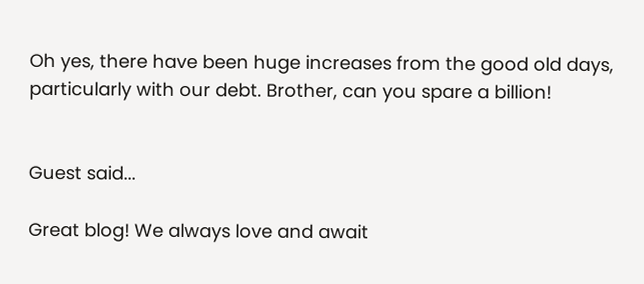Oh yes, there have been huge increases from the good old days, particularly with our debt. Brother, can you spare a billion!


Guest said...

Great blog! We always love and await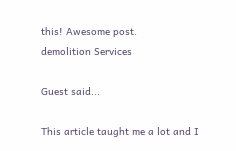this! Awesome post.
demolition Services

Guest said...

This article taught me a lot and I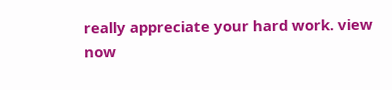really appreciate your hard work. view now